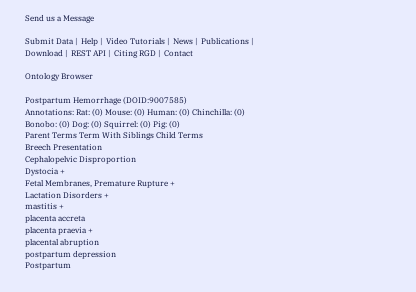Send us a Message

Submit Data |  Help |  Video Tutorials |  News |  Publications |  Download |  REST API |  Citing RGD |  Contact

Ontology Browser

Postpartum Hemorrhage (DOID:9007585)
Annotations: Rat: (0) Mouse: (0) Human: (0) Chinchilla: (0) Bonobo: (0) Dog: (0) Squirrel: (0) Pig: (0)
Parent Terms Term With Siblings Child Terms
Breech Presentation
Cephalopelvic Disproportion
Dystocia +
Fetal Membranes, Premature Rupture +
Lactation Disorders +
mastitis +
placenta accreta
placenta praevia +
placental abruption
postpartum depression
Postpartum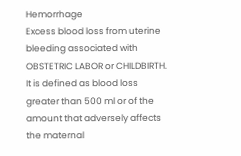Hemorrhage
Excess blood loss from uterine bleeding associated with OBSTETRIC LABOR or CHILDBIRTH. It is defined as blood loss greater than 500 ml or of the amount that adversely affects the maternal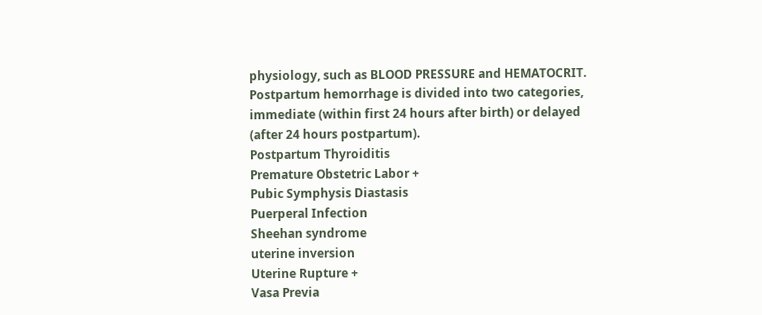physiology, such as BLOOD PRESSURE and HEMATOCRIT. Postpartum hemorrhage is divided into two categories, immediate (within first 24 hours after birth) or delayed (after 24 hours postpartum).
Postpartum Thyroiditis
Premature Obstetric Labor +
Pubic Symphysis Diastasis
Puerperal Infection
Sheehan syndrome
uterine inversion
Uterine Rupture +
Vasa Previa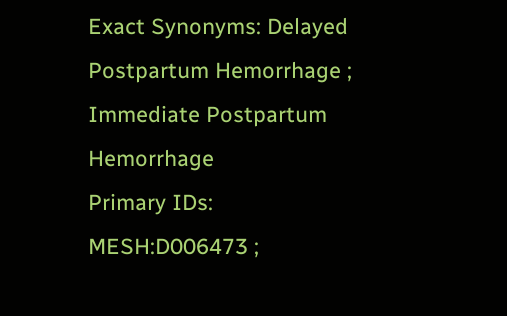Exact Synonyms: Delayed Postpartum Hemorrhage ;   Immediate Postpartum Hemorrhage
Primary IDs: MESH:D006473 ;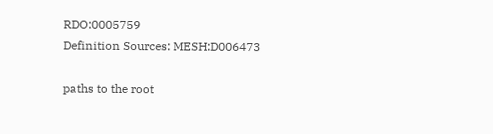RDO:0005759
Definition Sources: MESH:D006473

paths to the root